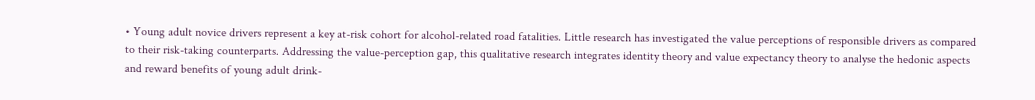• Young adult novice drivers represent a key at-risk cohort for alcohol-related road fatalities. Little research has investigated the value perceptions of responsible drivers as compared to their risk-taking counterparts. Addressing the value-perception gap, this qualitative research integrates identity theory and value expectancy theory to analyse the hedonic aspects and reward benefits of young adult drink-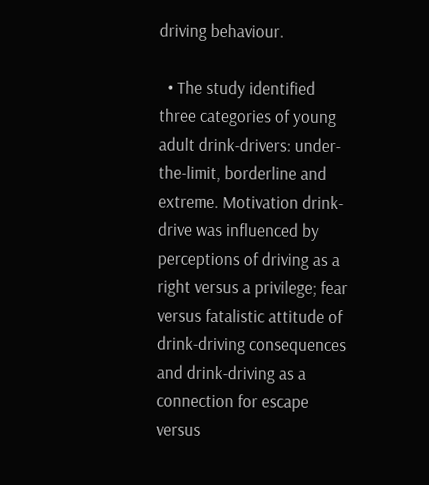driving behaviour.

  • The study identified three categories of young adult drink-drivers: under-the-limit, borderline and extreme. Motivation drink-drive was influenced by perceptions of driving as a right versus a privilege; fear versus fatalistic attitude of drink-driving consequences and drink-driving as a connection for escape versus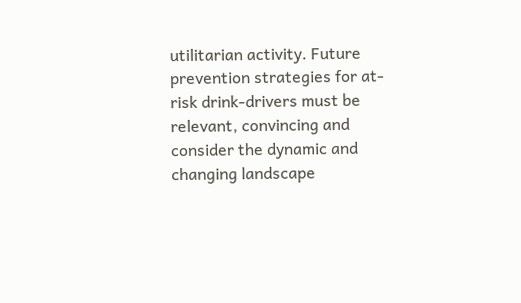utilitarian activity. Future prevention strategies for at-risk drink-drivers must be relevant, convincing and consider the dynamic and changing landscape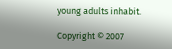young adults inhabit.

Copyright © 2007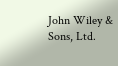John Wiley & Sons, Ltd.